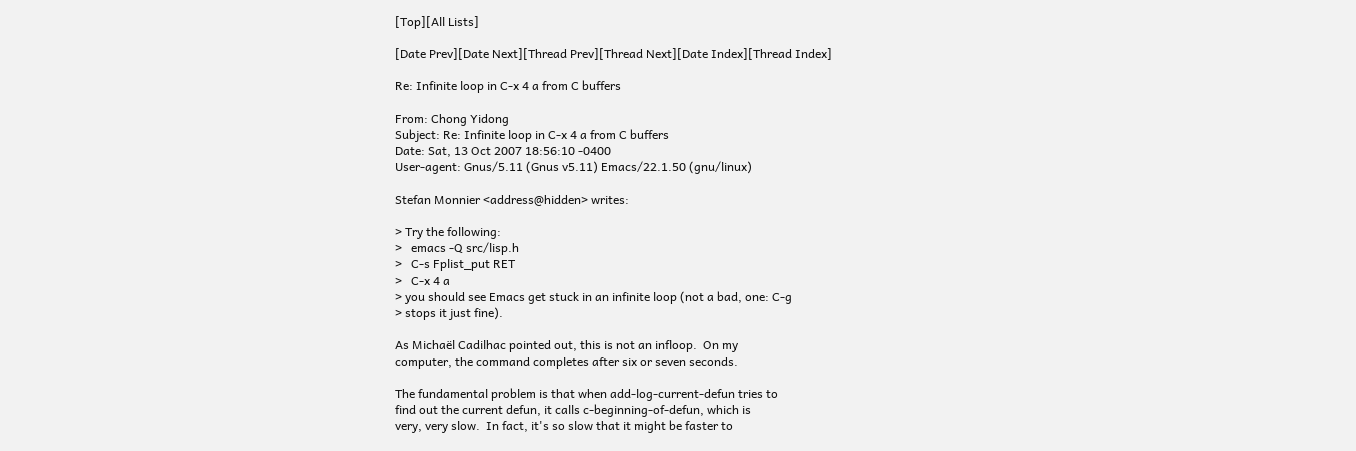[Top][All Lists]

[Date Prev][Date Next][Thread Prev][Thread Next][Date Index][Thread Index]

Re: Infinite loop in C-x 4 a from C buffers

From: Chong Yidong
Subject: Re: Infinite loop in C-x 4 a from C buffers
Date: Sat, 13 Oct 2007 18:56:10 -0400
User-agent: Gnus/5.11 (Gnus v5.11) Emacs/22.1.50 (gnu/linux)

Stefan Monnier <address@hidden> writes:

> Try the following:
>   emacs -Q src/lisp.h
>   C-s Fplist_put RET
>   C-x 4 a
> you should see Emacs get stuck in an infinite loop (not a bad, one: C-g
> stops it just fine).

As Michaël Cadilhac pointed out, this is not an infloop.  On my
computer, the command completes after six or seven seconds.

The fundamental problem is that when add-log-current-defun tries to
find out the current defun, it calls c-beginning-of-defun, which is
very, very slow.  In fact, it's so slow that it might be faster to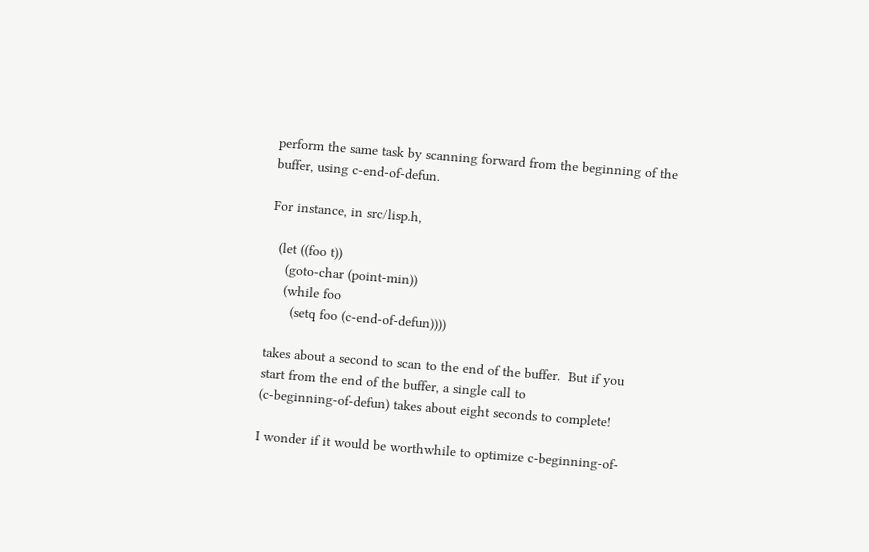perform the same task by scanning forward from the beginning of the
buffer, using c-end-of-defun.

For instance, in src/lisp.h,

  (let ((foo t))
    (goto-char (point-min))
    (while foo
      (setq foo (c-end-of-defun))))

takes about a second to scan to the end of the buffer.  But if you
start from the end of the buffer, a single call to
(c-beginning-of-defun) takes about eight seconds to complete!

I wonder if it would be worthwhile to optimize c-beginning-of-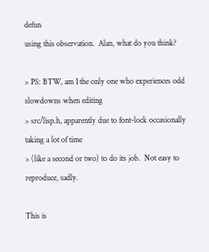defun
using this observation.  Alan, what do you think?

> PS: BTW, am I the only one who experiences odd slowdowns when editing
> src/lisp.h, apparently due to font-lock occasionally taking a lot of time
> (like a second or two) to do its job.  Not easy to reproduce, sadly.

This is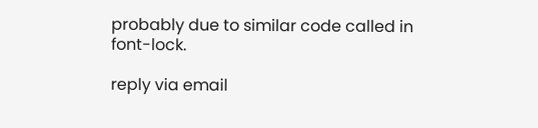probably due to similar code called in font-lock.

reply via email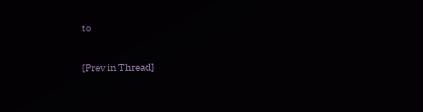to

[Prev in Thread]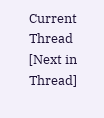Current Thread [Next in Thread]